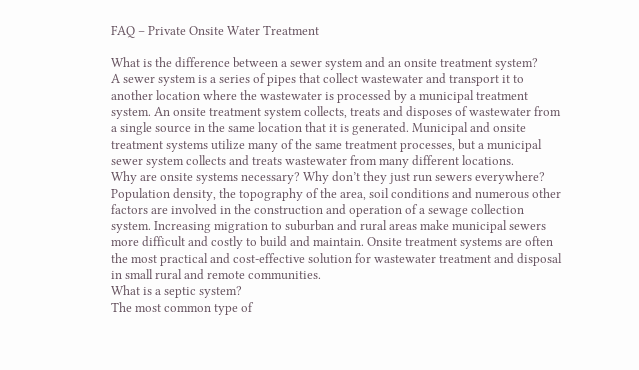FAQ – Private Onsite Water Treatment

What is the difference between a sewer system and an onsite treatment system?
A sewer system is a series of pipes that collect wastewater and transport it to another location where the wastewater is processed by a municipal treatment system. An onsite treatment system collects, treats and disposes of wastewater from a single source in the same location that it is generated. Municipal and onsite treatment systems utilize many of the same treatment processes, but a municipal sewer system collects and treats wastewater from many different locations.
Why are onsite systems necessary? Why don’t they just run sewers everywhere?
Population density, the topography of the area, soil conditions and numerous other factors are involved in the construction and operation of a sewage collection system. Increasing migration to suburban and rural areas make municipal sewers more difficult and costly to build and maintain. Onsite treatment systems are often the most practical and cost-effective solution for wastewater treatment and disposal in small rural and remote communities.
What is a septic system?
The most common type of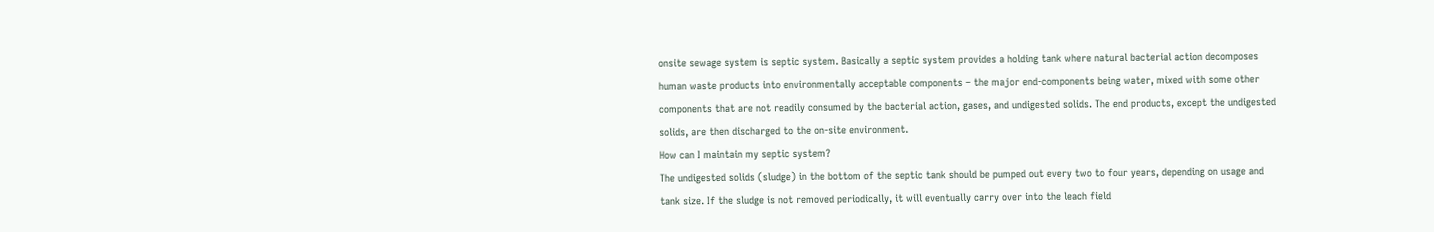onsite sewage system is septic system. Basically a septic system provides a holding tank where natural bacterial action decomposes human waste products into environmentally acceptable components – the major end-components being water, mixed with some other components that are not readily consumed by the bacterial action, gases, and undigested solids. The end products, except the undigested solids, are then discharged to the on-site environment.
How can I maintain my septic system?
The undigested solids (sludge) in the bottom of the septic tank should be pumped out every two to four years, depending on usage and tank size. If the sludge is not removed periodically, it will eventually carry over into the leach field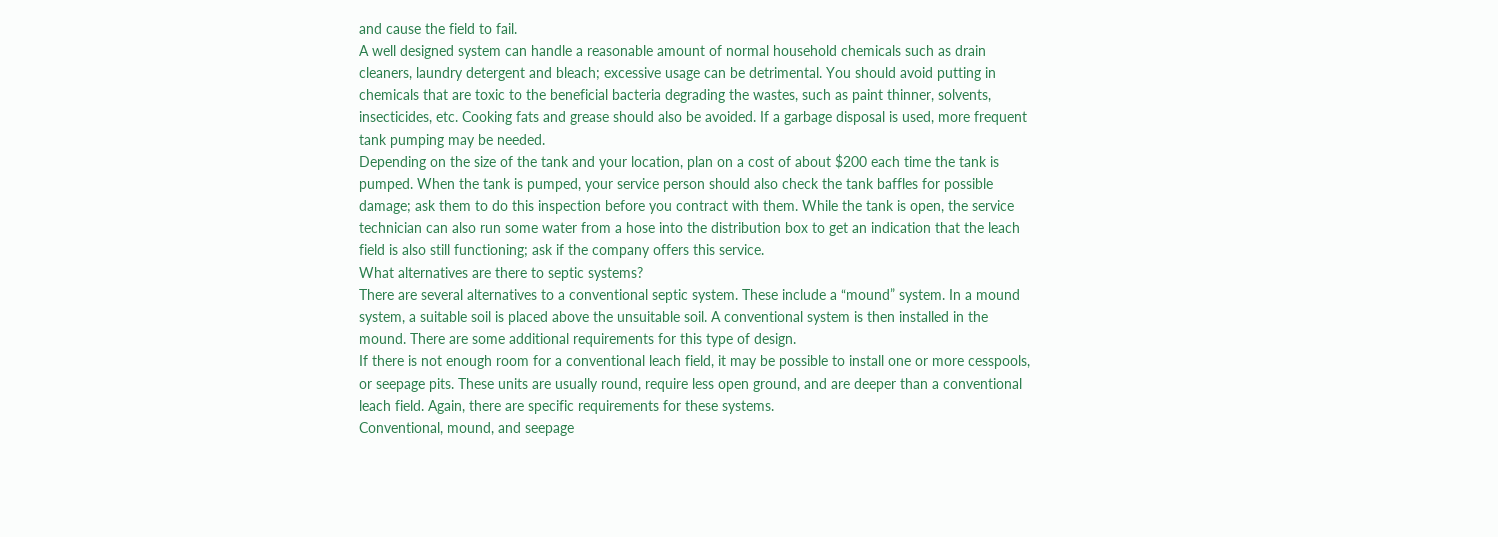and cause the field to fail.
A well designed system can handle a reasonable amount of normal household chemicals such as drain cleaners, laundry detergent and bleach; excessive usage can be detrimental. You should avoid putting in chemicals that are toxic to the beneficial bacteria degrading the wastes, such as paint thinner, solvents, insecticides, etc. Cooking fats and grease should also be avoided. If a garbage disposal is used, more frequent tank pumping may be needed.
Depending on the size of the tank and your location, plan on a cost of about $200 each time the tank is pumped. When the tank is pumped, your service person should also check the tank baffles for possible damage; ask them to do this inspection before you contract with them. While the tank is open, the service technician can also run some water from a hose into the distribution box to get an indication that the leach field is also still functioning; ask if the company offers this service.
What alternatives are there to septic systems?
There are several alternatives to a conventional septic system. These include a “mound” system. In a mound system, a suitable soil is placed above the unsuitable soil. A conventional system is then installed in the mound. There are some additional requirements for this type of design.
If there is not enough room for a conventional leach field, it may be possible to install one or more cesspools, or seepage pits. These units are usually round, require less open ground, and are deeper than a conventional leach field. Again, there are specific requirements for these systems.
Conventional, mound, and seepage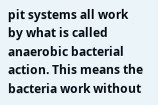pit systems all work by what is called anaerobic bacterial action. This means the bacteria work without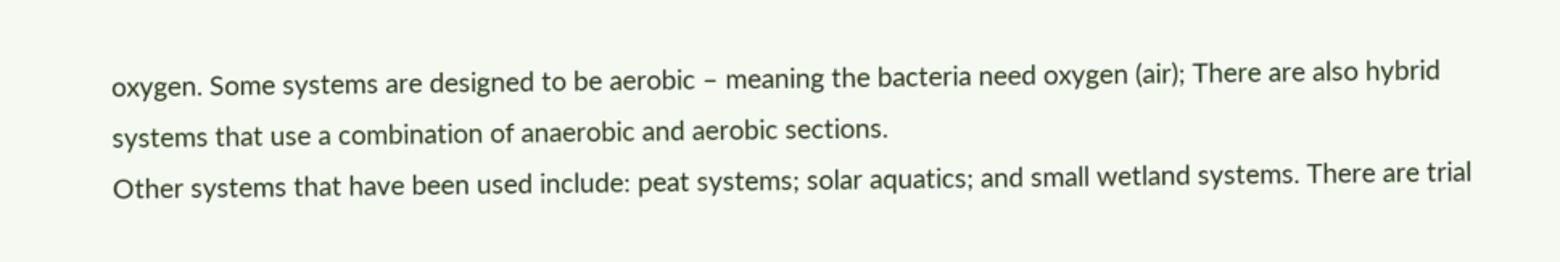oxygen. Some systems are designed to be aerobic – meaning the bacteria need oxygen (air); There are also hybrid systems that use a combination of anaerobic and aerobic sections.
Other systems that have been used include: peat systems; solar aquatics; and small wetland systems. There are trial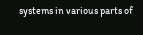systems in various parts of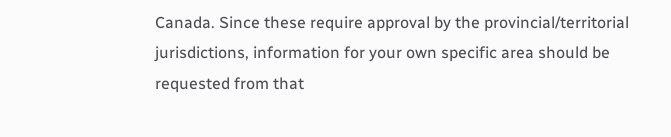Canada. Since these require approval by the provincial/territorial jurisdictions, information for your own specific area should be requested from that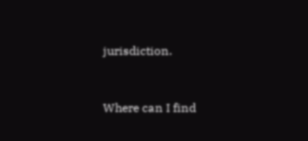jurisdiction.


Where can I find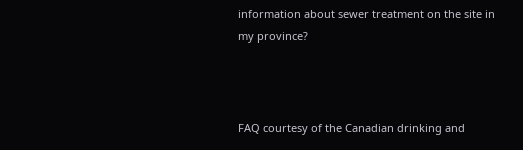information about sewer treatment on the site in my province?



FAQ courtesy of the Canadian drinking and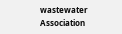wastewater Association